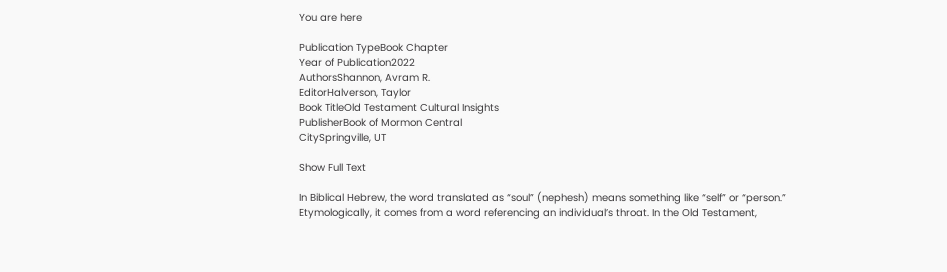You are here

Publication TypeBook Chapter
Year of Publication2022
AuthorsShannon, Avram R.
EditorHalverson, Taylor
Book TitleOld Testament Cultural Insights
PublisherBook of Mormon Central
CitySpringville, UT

Show Full Text

In Biblical Hebrew, the word translated as “soul” (nephesh) means something like “self” or “person.” Etymologically, it comes from a word referencing an individual’s throat. In the Old Testament,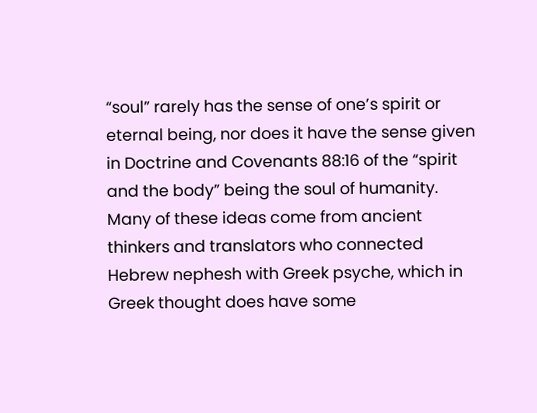“soul” rarely has the sense of one’s spirit or eternal being, nor does it have the sense given in Doctrine and Covenants 88:16 of the “spirit and the body” being the soul of humanity. Many of these ideas come from ancient thinkers and translators who connected Hebrew nephesh with Greek psyche, which in Greek thought does have some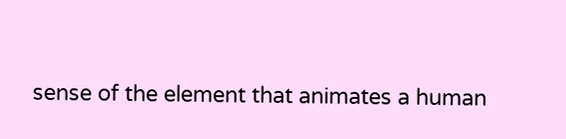sense of the element that animates a human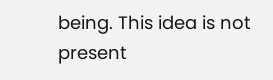being. This idea is not present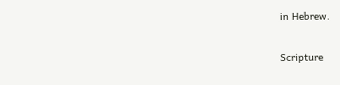in Hebrew.

Scripture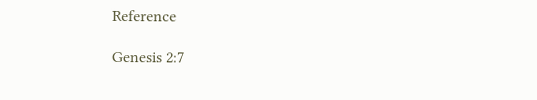Reference

Genesis 2:7